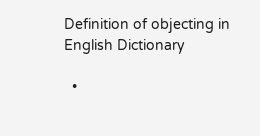Definition of objecting in English Dictionary

  •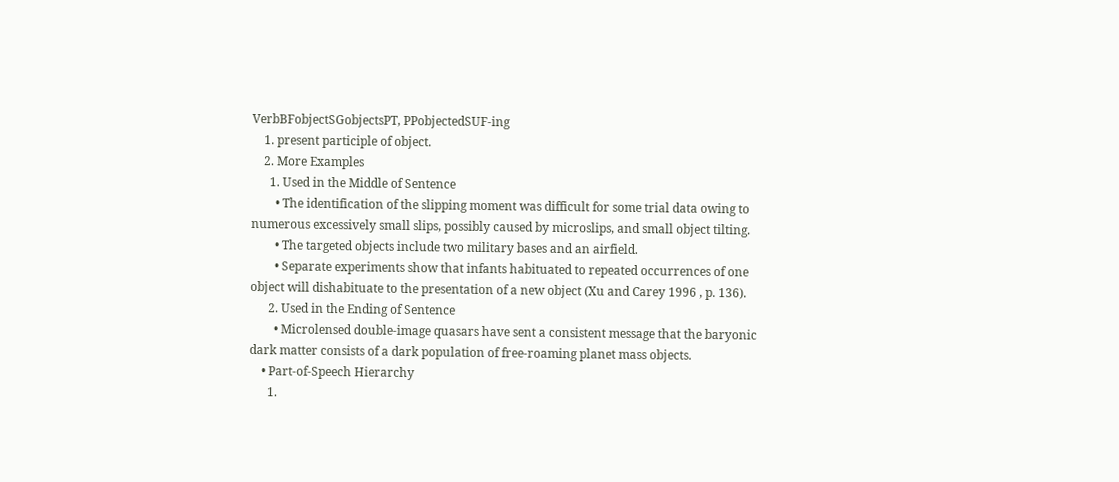VerbBFobjectSGobjectsPT, PPobjectedSUF-ing
    1. present participle of object.
    2. More Examples
      1. Used in the Middle of Sentence
        • The identification of the slipping moment was difficult for some trial data owing to numerous excessively small slips, possibly caused by microslips, and small object tilting.
        • The targeted objects include two military bases and an airfield.
        • Separate experiments show that infants habituated to repeated occurrences of one object will dishabituate to the presentation of a new object (Xu and Carey 1996 , p. 136).
      2. Used in the Ending of Sentence
        • Microlensed double-image quasars have sent a consistent message that the baryonic dark matter consists of a dark population of free-roaming planet mass objects.
    • Part-of-Speech Hierarchy
      1.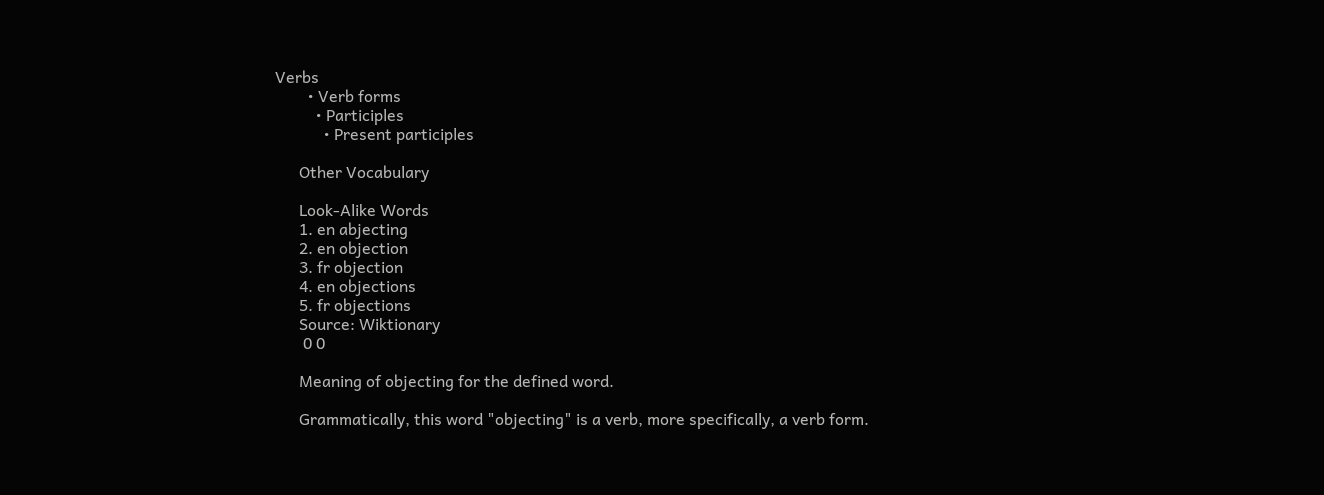Verbs
        • Verb forms
          • Participles
            • Present participles

      Other Vocabulary

      Look-Alike Words
      1. en abjecting
      2. en objection
      3. fr objection
      4. en objections
      5. fr objections
      Source: Wiktionary
       0 0

      Meaning of objecting for the defined word.

      Grammatically, this word "objecting" is a verb, more specifically, a verb form.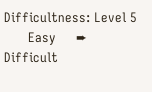Difficultness: Level 5
      Easy     ➨     Difficult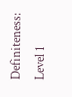Definiteness: Level 1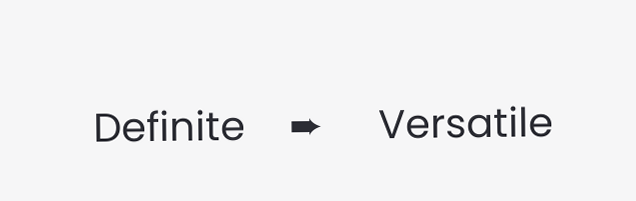Definite    ➨     Versatile